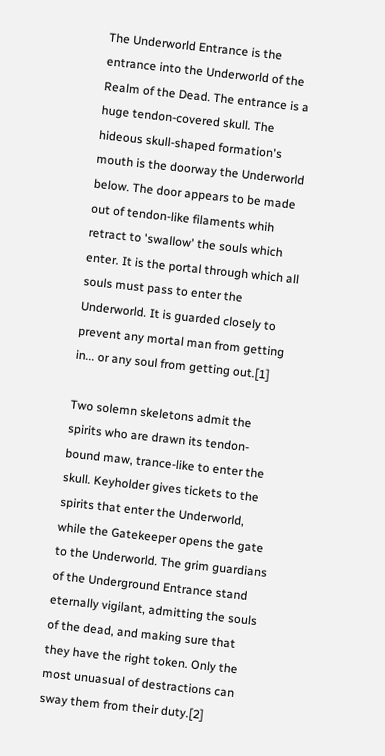The Underworld Entrance is the entrance into the Underworld of the Realm of the Dead. The entrance is a huge tendon-covered skull. The hideous skull-shaped formation's mouth is the doorway the Underworld below. The door appears to be made out of tendon-like filaments whih retract to 'swallow' the souls which enter. It is the portal through which all souls must pass to enter the Underworld. It is guarded closely to prevent any mortal man from getting in... or any soul from getting out.[1]

Two solemn skeletons admit the spirits who are drawn its tendon-bound maw, trance-like to enter the skull. Keyholder gives tickets to the spirits that enter the Underworld, while the Gatekeeper opens the gate to the Underworld. The grim guardians of the Underground Entrance stand eternally vigilant, admitting the souls of the dead, and making sure that they have the right token. Only the most unuasual of destractions can sway them from their duty.[2]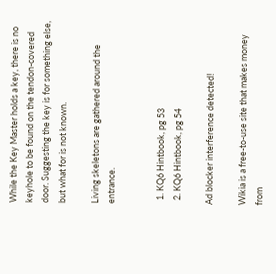While the Key Master holds a key, there is no keyhole to be found on the tendon-covered door. Suggesting the key is for something else, but what for is not known.

Living skeletons are gathered around the entrance.


  1. KQ6 Hintbook, pg 53
  2. KQ6 Hintbook, pg 54

Ad blocker interference detected!

Wikia is a free-to-use site that makes money from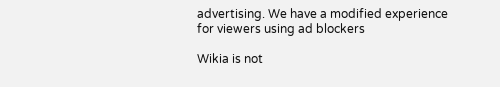advertising. We have a modified experience for viewers using ad blockers

Wikia is not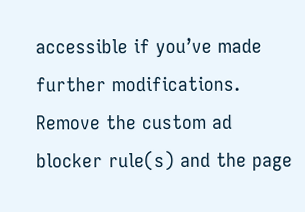accessible if you’ve made further modifications. Remove the custom ad blocker rule(s) and the page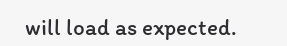will load as expected.